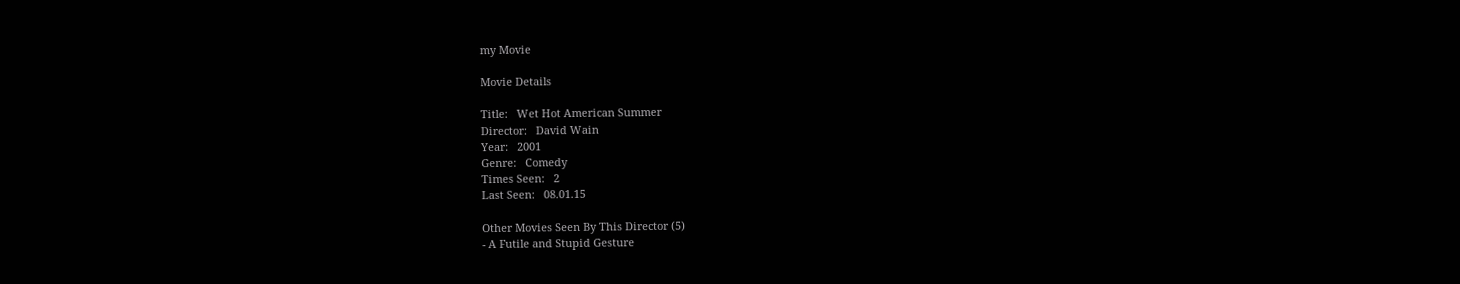my Movie

Movie Details

Title:   Wet Hot American Summer
Director:   David Wain
Year:   2001
Genre:   Comedy
Times Seen:   2
Last Seen:   08.01.15

Other Movies Seen By This Director (5)
- A Futile and Stupid Gesture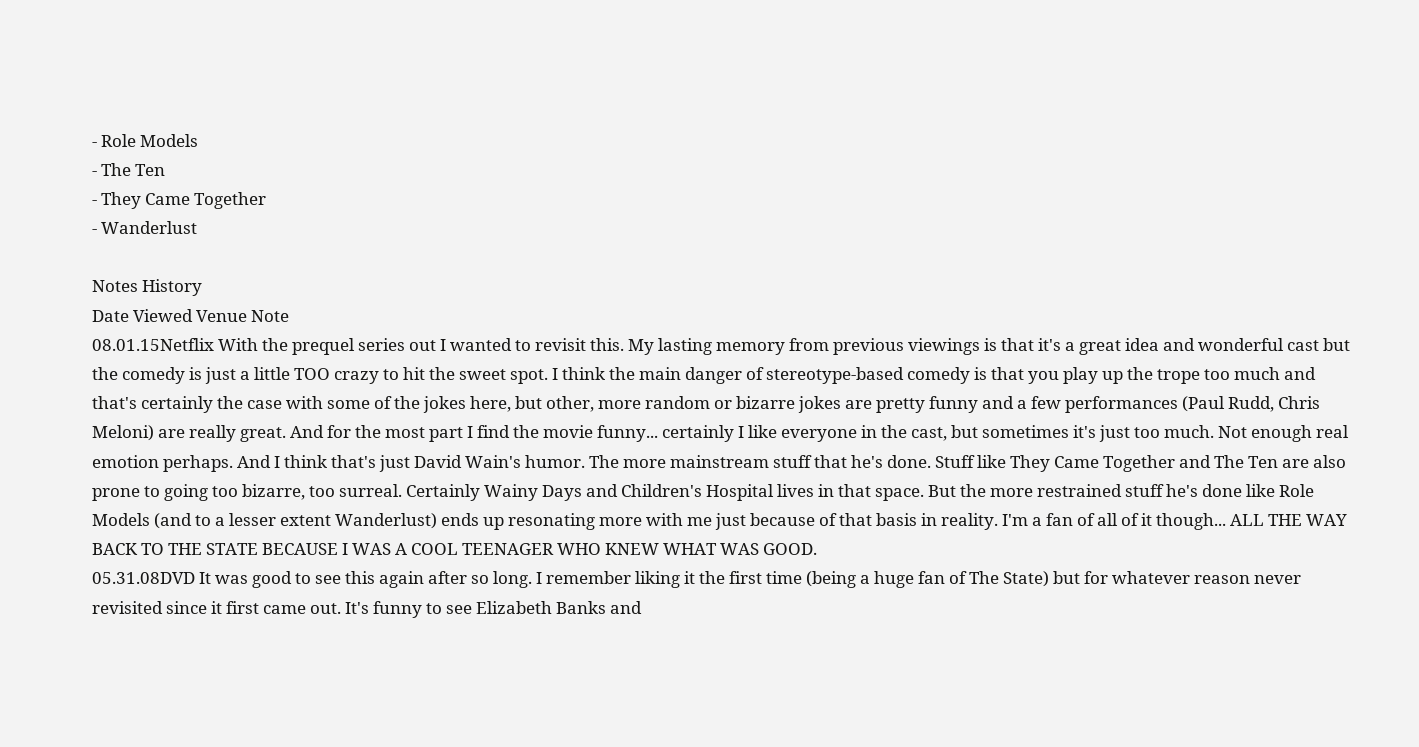- Role Models
- The Ten
- They Came Together
- Wanderlust

Notes History
Date Viewed Venue Note
08.01.15Netflix With the prequel series out I wanted to revisit this. My lasting memory from previous viewings is that it's a great idea and wonderful cast but the comedy is just a little TOO crazy to hit the sweet spot. I think the main danger of stereotype-based comedy is that you play up the trope too much and that's certainly the case with some of the jokes here, but other, more random or bizarre jokes are pretty funny and a few performances (Paul Rudd, Chris Meloni) are really great. And for the most part I find the movie funny... certainly I like everyone in the cast, but sometimes it's just too much. Not enough real emotion perhaps. And I think that's just David Wain's humor. The more mainstream stuff that he's done. Stuff like They Came Together and The Ten are also prone to going too bizarre, too surreal. Certainly Wainy Days and Children's Hospital lives in that space. But the more restrained stuff he's done like Role Models (and to a lesser extent Wanderlust) ends up resonating more with me just because of that basis in reality. I'm a fan of all of it though... ALL THE WAY BACK TO THE STATE BECAUSE I WAS A COOL TEENAGER WHO KNEW WHAT WAS GOOD.
05.31.08DVD It was good to see this again after so long. I remember liking it the first time (being a huge fan of The State) but for whatever reason never revisited since it first came out. It's funny to see Elizabeth Banks and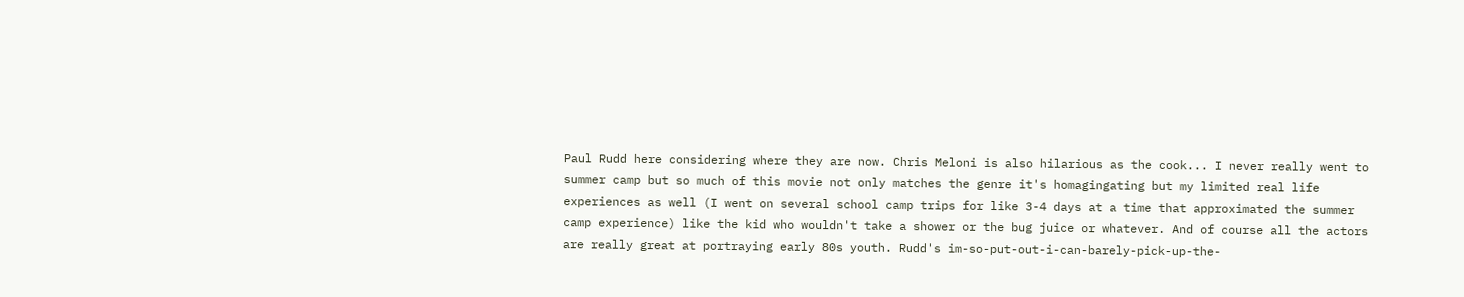Paul Rudd here considering where they are now. Chris Meloni is also hilarious as the cook... I never really went to summer camp but so much of this movie not only matches the genre it's homagingating but my limited real life experiences as well (I went on several school camp trips for like 3-4 days at a time that approximated the summer camp experience) like the kid who wouldn't take a shower or the bug juice or whatever. And of course all the actors are really great at portraying early 80s youth. Rudd's im-so-put-out-i-can-barely-pick-up-the-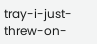tray-i-just-threw-on-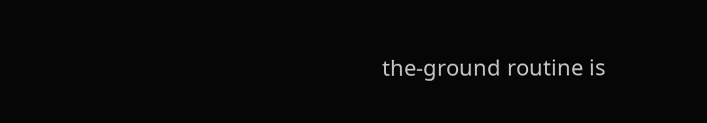the-ground routine is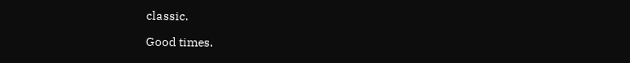classic.

Good times.